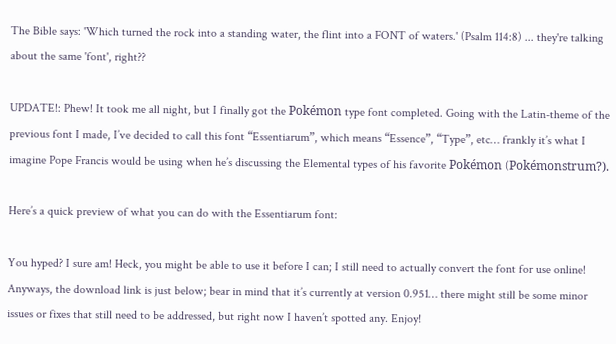The Bible says: 'Which turned the rock into a standing water, the flint into a FONT of waters.' (Psalm 114:8) ... they're talking about the same 'font', right??

UPDATE!: Phew! It took me all night, but I finally got the Pokémon type font completed. Going with the Latin-theme of the previous font I made, I’ve decided to call this font “Essentiarum”, which means “Essence”, “Type”, etc… frankly it’s what I imagine Pope Francis would be using when he’s discussing the Elemental types of his favorite Pokémon (Pokémonstrum?).

Here’s a quick preview of what you can do with the Essentiarum font:

You hyped? I sure am! Heck, you might be able to use it before I can; I still need to actually convert the font for use online! Anyways, the download link is just below; bear in mind that it’s currently at version 0.951… there might still be some minor issues or fixes that still need to be addressed, but right now I haven’t spotted any. Enjoy!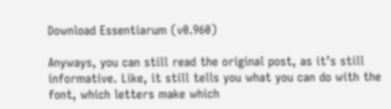Download Essentiarum (v0.960)

Anyways, you can still read the original post, as it’s still informative. Like, it still tells you what you can do with the font, which letters make which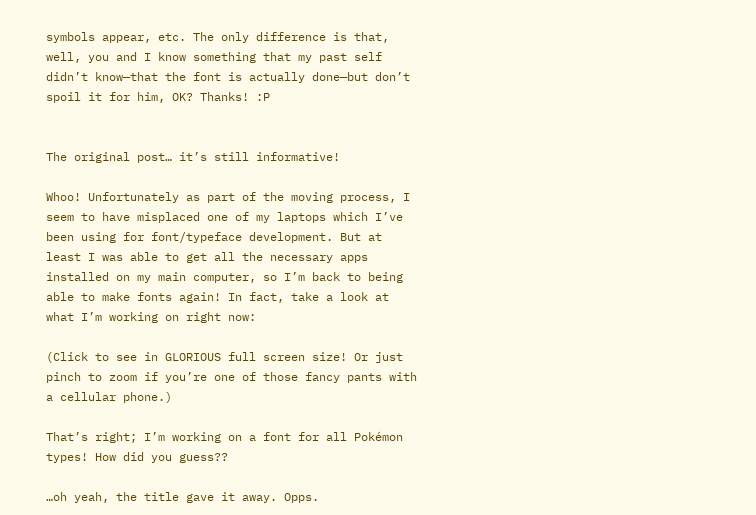symbols appear, etc. The only difference is that, well, you and I know something that my past self didn’t know—that the font is actually done—but don’t spoil it for him, OK? Thanks! :P


The original post… it’s still informative!

Whoo! Unfortunately as part of the moving process, I seem to have misplaced one of my laptops which I’ve been using for font/typeface development. But at least I was able to get all the necessary apps installed on my main computer, so I’m back to being able to make fonts again! In fact, take a look at what I’m working on right now:

(Click to see in GLORIOUS full screen size! Or just pinch to zoom if you’re one of those fancy pants with a cellular phone.)

That’s right; I’m working on a font for all Pokémon types! How did you guess??

…oh yeah, the title gave it away. Opps.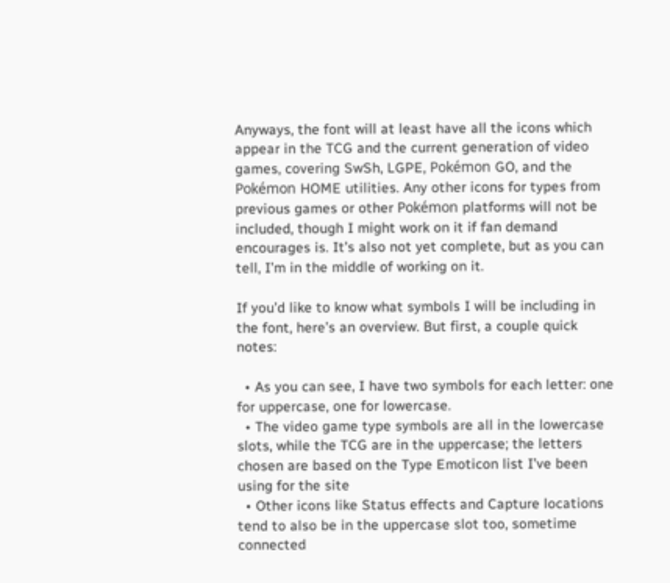Anyways, the font will at least have all the icons which appear in the TCG and the current generation of video games, covering SwSh, LGPE, Pokémon GO, and the Pokémon HOME utilities. Any other icons for types from previous games or other Pokémon platforms will not be included, though I might work on it if fan demand encourages is. It’s also not yet complete, but as you can tell, I’m in the middle of working on it.

If you’d like to know what symbols I will be including in the font, here’s an overview. But first, a couple quick notes:

  • As you can see, I have two symbols for each letter: one for uppercase, one for lowercase.
  • The video game type symbols are all in the lowercase slots, while the TCG are in the uppercase; the letters chosen are based on the Type Emoticon list I’ve been using for the site
  • Other icons like Status effects and Capture locations tend to also be in the uppercase slot too, sometime connected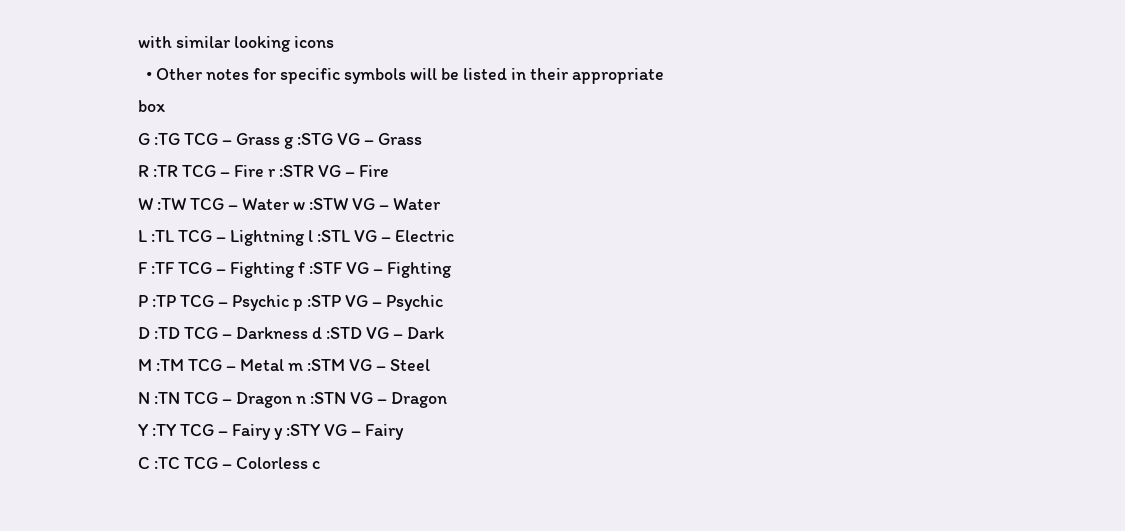with similar looking icons
  • Other notes for specific symbols will be listed in their appropriate box
G :TG TCG – Grass g :STG VG – Grass
R :TR TCG – Fire r :STR VG – Fire
W :TW TCG – Water w :STW VG – Water
L :TL TCG – Lightning l :STL VG – Electric
F :TF TCG – Fighting f :STF VG – Fighting
P :TP TCG – Psychic p :STP VG – Psychic
D :TD TCG – Darkness d :STD VG – Dark
M :TM TCG – Metal m :STM VG – Steel
N :TN TCG – Dragon n :STN VG – Dragon
Y :TY TCG – Fairy y :STY VG – Fairy
C :TC TCG – Colorless c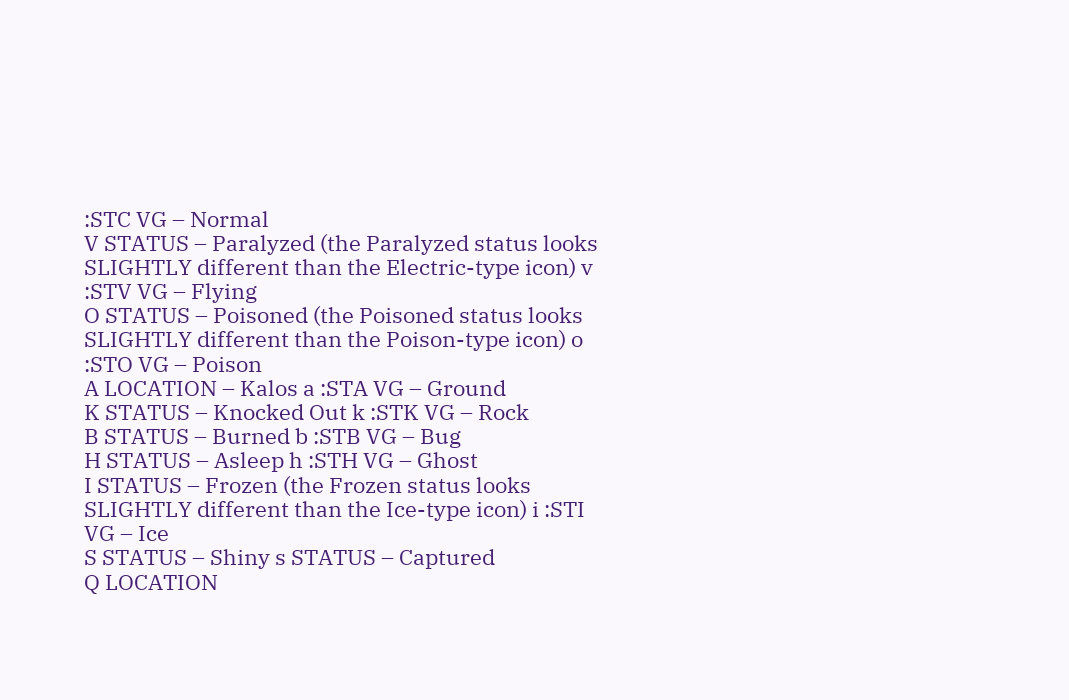:STC VG – Normal
V STATUS – Paralyzed (the Paralyzed status looks SLIGHTLY different than the Electric-type icon) v :STV VG – Flying
O STATUS – Poisoned (the Poisoned status looks SLIGHTLY different than the Poison-type icon) o :STO VG – Poison
A LOCATION – Kalos a :STA VG – Ground
K STATUS – Knocked Out k :STK VG – Rock
B STATUS – Burned b :STB VG – Bug
H STATUS – Asleep h :STH VG – Ghost
I STATUS – Frozen (the Frozen status looks SLIGHTLY different than the Ice-type icon) i :STI VG – Ice
S STATUS – Shiny s STATUS – Captured
Q LOCATION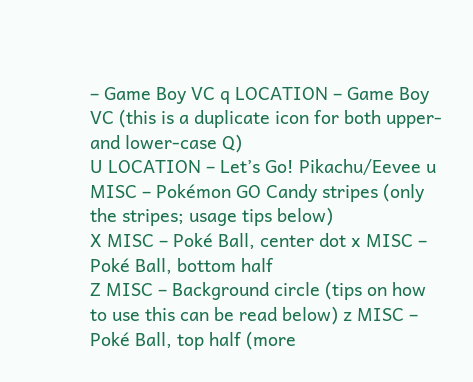– Game Boy VC q LOCATION – Game Boy VC (this is a duplicate icon for both upper- and lower-case Q)
U LOCATION – Let’s Go! Pikachu/Eevee u MISC – Pokémon GO Candy stripes (only the stripes; usage tips below)
X MISC – Poké Ball, center dot x MISC – Poké Ball, bottom half
Z MISC – Background circle (tips on how to use this can be read below) z MISC – Poké Ball, top half (more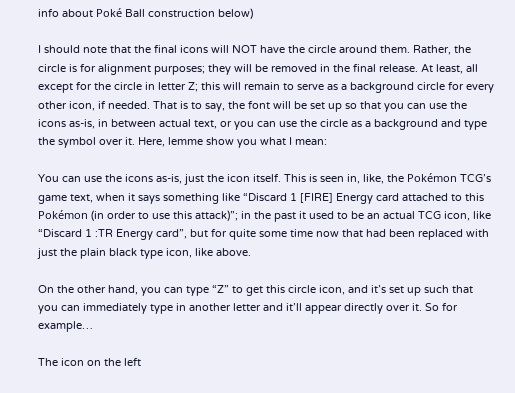info about Poké Ball construction below)

I should note that the final icons will NOT have the circle around them. Rather, the circle is for alignment purposes; they will be removed in the final release. At least, all except for the circle in letter Z; this will remain to serve as a background circle for every other icon, if needed. That is to say, the font will be set up so that you can use the icons as-is, in between actual text, or you can use the circle as a background and type the symbol over it. Here, lemme show you what I mean:

You can use the icons as-is, just the icon itself. This is seen in, like, the Pokémon TCG’s game text, when it says something like “Discard 1 [FIRE] Energy card attached to this Pokémon (in order to use this attack)”; in the past it used to be an actual TCG icon, like “Discard 1 :TR Energy card”, but for quite some time now that had been replaced with just the plain black type icon, like above.

On the other hand, you can type “Z” to get this circle icon, and it’s set up such that you can immediately type in another letter and it’ll appear directly over it. So for example…

The icon on the left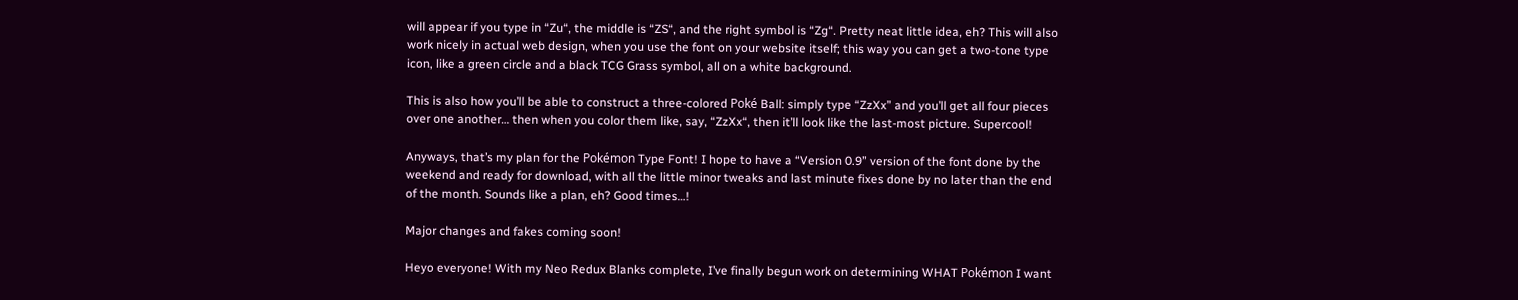will appear if you type in “Zu“, the middle is “ZS“, and the right symbol is “Zg“. Pretty neat little idea, eh? This will also work nicely in actual web design, when you use the font on your website itself; this way you can get a two-tone type icon, like a green circle and a black TCG Grass symbol, all on a white background.

This is also how you’ll be able to construct a three-colored Poké Ball: simply type “ZzXx” and you’ll get all four pieces over one another… then when you color them like, say, “ZzXx“, then it’ll look like the last-most picture. Supercool!

Anyways, that’s my plan for the Pokémon Type Font! I hope to have a “Version 0.9” version of the font done by the weekend and ready for download, with all the little minor tweaks and last minute fixes done by no later than the end of the month. Sounds like a plan, eh? Good times…!

Major changes and fakes coming soon!

Heyo everyone! With my Neo Redux Blanks complete, I’ve finally begun work on determining WHAT Pokémon I want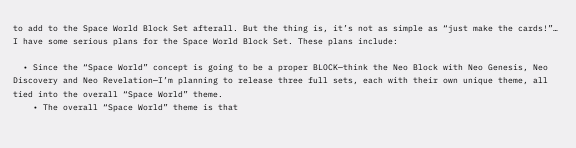to add to the Space World Block Set afterall. But the thing is, it’s not as simple as “just make the cards!”… I have some serious plans for the Space World Block Set. These plans include:

  • Since the “Space World” concept is going to be a proper BLOCK—think the Neo Block with Neo Genesis, Neo Discovery and Neo Revelation—I’m planning to release three full sets, each with their own unique theme, all tied into the overall “Space World” theme.
    • The overall “Space World” theme is that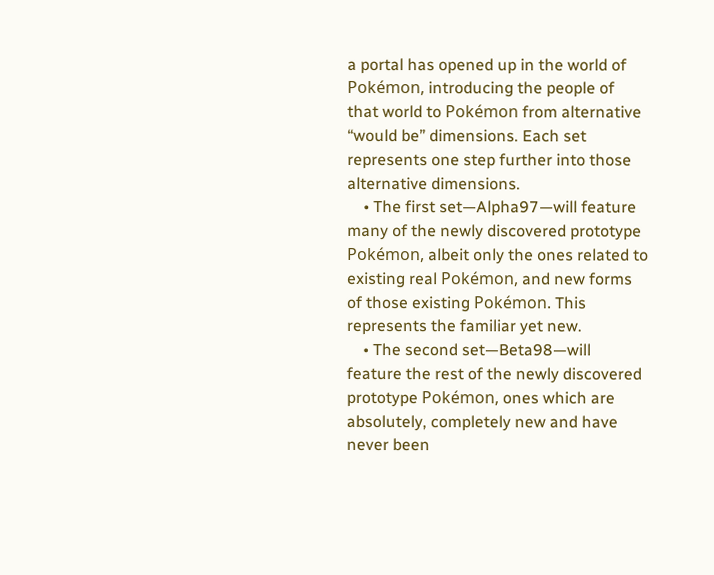a portal has opened up in the world of Pokémon, introducing the people of that world to Pokémon from alternative “would be” dimensions. Each set represents one step further into those alternative dimensions.
    • The first set—Alpha97—will feature many of the newly discovered prototype Pokémon, albeit only the ones related to existing real Pokémon, and new forms of those existing Pokémon. This represents the familiar yet new.
    • The second set—Beta98—will feature the rest of the newly discovered prototype Pokémon, ones which are absolutely, completely new and have never been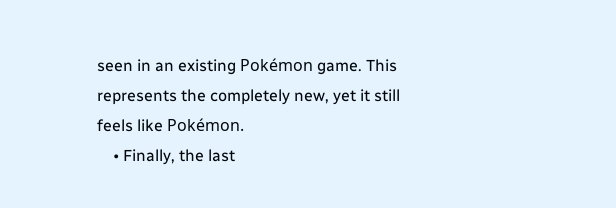seen in an existing Pokémon game. This represents the completely new, yet it still feels like Pokémon.
    • Finally, the last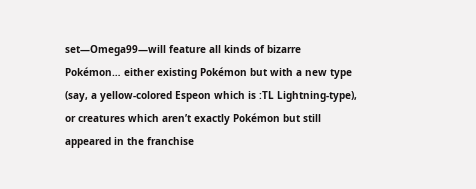set—Omega99—will feature all kinds of bizarre Pokémon… either existing Pokémon but with a new type (say, a yellow-colored Espeon which is :TL Lightning-type), or creatures which aren’t exactly Pokémon but still appeared in the franchise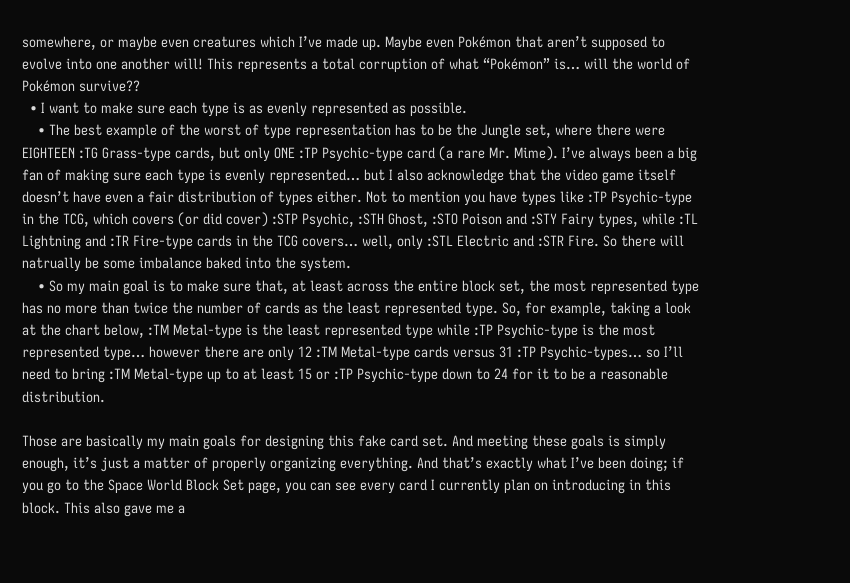somewhere, or maybe even creatures which I’ve made up. Maybe even Pokémon that aren’t supposed to evolve into one another will! This represents a total corruption of what “Pokémon” is… will the world of Pokémon survive??
  • I want to make sure each type is as evenly represented as possible.
    • The best example of the worst of type representation has to be the Jungle set, where there were EIGHTEEN :TG Grass-type cards, but only ONE :TP Psychic-type card (a rare Mr. Mime). I’ve always been a big fan of making sure each type is evenly represented… but I also acknowledge that the video game itself doesn’t have even a fair distribution of types either. Not to mention you have types like :TP Psychic-type in the TCG, which covers (or did cover) :STP Psychic, :STH Ghost, :STO Poison and :STY Fairy types, while :TL Lightning and :TR Fire-type cards in the TCG covers… well, only :STL Electric and :STR Fire. So there will natrually be some imbalance baked into the system.
    • So my main goal is to make sure that, at least across the entire block set, the most represented type has no more than twice the number of cards as the least represented type. So, for example, taking a look at the chart below, :TM Metal-type is the least represented type while :TP Psychic-type is the most represented type… however there are only 12 :TM Metal-type cards versus 31 :TP Psychic-types… so I’ll need to bring :TM Metal-type up to at least 15 or :TP Psychic-type down to 24 for it to be a reasonable distribution.

Those are basically my main goals for designing this fake card set. And meeting these goals is simply enough, it’s just a matter of properly organizing everything. And that’s exactly what I’ve been doing; if you go to the Space World Block Set page, you can see every card I currently plan on introducing in this block. This also gave me a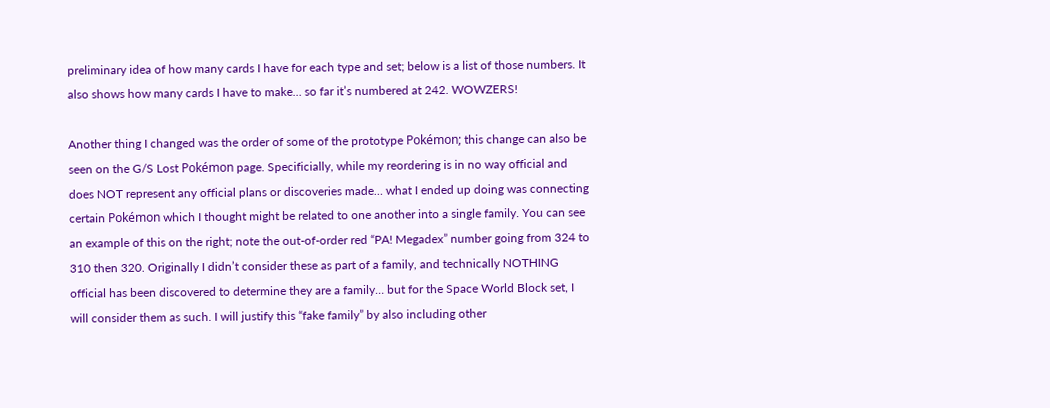preliminary idea of how many cards I have for each type and set; below is a list of those numbers. It also shows how many cards I have to make… so far it’s numbered at 242. WOWZERS!

Another thing I changed was the order of some of the prototype Pokémon; this change can also be seen on the G/S Lost Pokémon page. Specificially, while my reordering is in no way official and does NOT represent any official plans or discoveries made… what I ended up doing was connecting certain Pokémon which I thought might be related to one another into a single family. You can see an example of this on the right; note the out-of-order red “PA! Megadex” number going from 324 to 310 then 320. Originally I didn’t consider these as part of a family, and technically NOTHING official has been discovered to determine they are a family… but for the Space World Block set, I will consider them as such. I will justify this “fake family” by also including other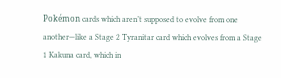Pokémon cards which aren’t supposed to evolve from one another—like a Stage 2 Tyranitar card which evolves from a Stage 1 Kakuna card, which in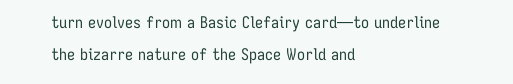turn evolves from a Basic Clefairy card—to underline the bizarre nature of the Space World and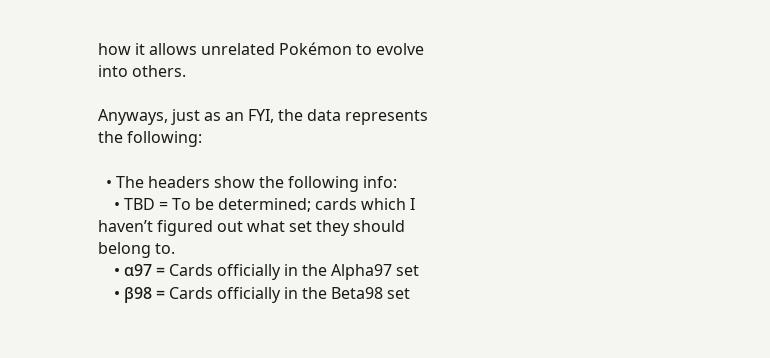how it allows unrelated Pokémon to evolve into others.

Anyways, just as an FYI, the data represents the following:

  • The headers show the following info:
    • TBD = To be determined; cards which I haven’t figured out what set they should belong to.
    • α97 = Cards officially in the Alpha97 set
    • β98 = Cards officially in the Beta98 set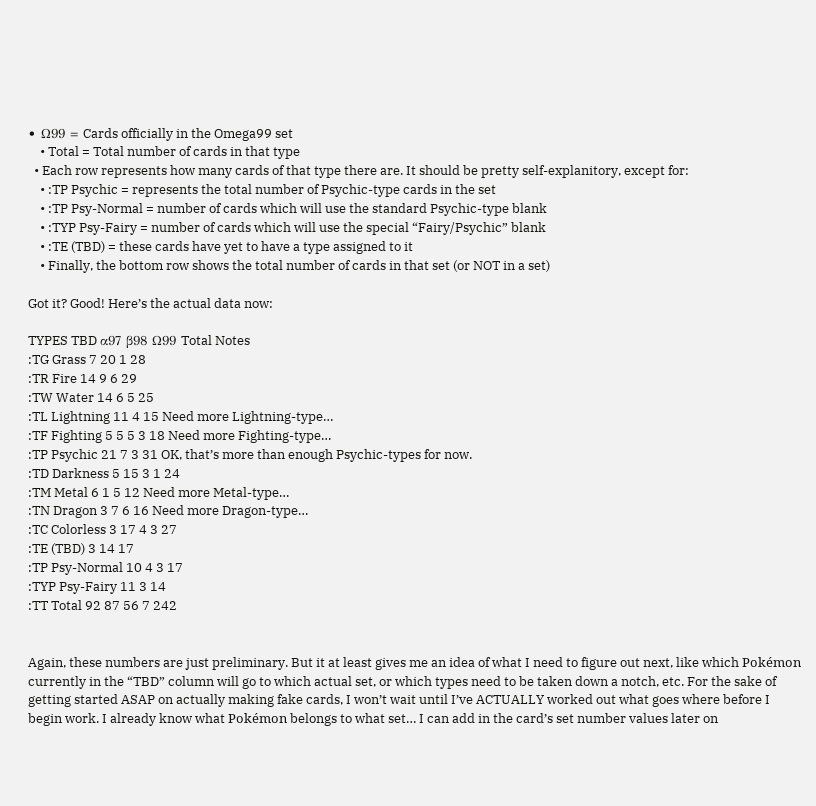• Ω99 = Cards officially in the Omega99 set
    • Total = Total number of cards in that type
  • Each row represents how many cards of that type there are. It should be pretty self-explanitory, except for:
    • :TP Psychic = represents the total number of Psychic-type cards in the set
    • :TP Psy-Normal = number of cards which will use the standard Psychic-type blank
    • :TYP Psy-Fairy = number of cards which will use the special “Fairy/Psychic” blank
    • :TE (TBD) = these cards have yet to have a type assigned to it
    • Finally, the bottom row shows the total number of cards in that set (or NOT in a set)

Got it? Good! Here’s the actual data now:

TYPES TBD α97 β98 Ω99 Total Notes
:TG Grass 7 20 1 28
:TR Fire 14 9 6 29
:TW Water 14 6 5 25
:TL Lightning 11 4 15 Need more Lightning-type…
:TF Fighting 5 5 5 3 18 Need more Fighting-type…
:TP Psychic 21 7 3 31 OK, that’s more than enough Psychic-types for now.
:TD Darkness 5 15 3 1 24
:TM Metal 6 1 5 12 Need more Metal-type…
:TN Dragon 3 7 6 16 Need more Dragon-type…
:TC Colorless 3 17 4 3 27
:TE (TBD) 3 14 17
:TP Psy-Normal 10 4 3 17
:TYP Psy-Fairy 11 3 14
:TT Total 92 87 56 7 242


Again, these numbers are just preliminary. But it at least gives me an idea of what I need to figure out next, like which Pokémon currently in the “TBD” column will go to which actual set, or which types need to be taken down a notch, etc. For the sake of getting started ASAP on actually making fake cards, I won’t wait until I’ve ACTUALLY worked out what goes where before I begin work. I already know what Pokémon belongs to what set… I can add in the card’s set number values later on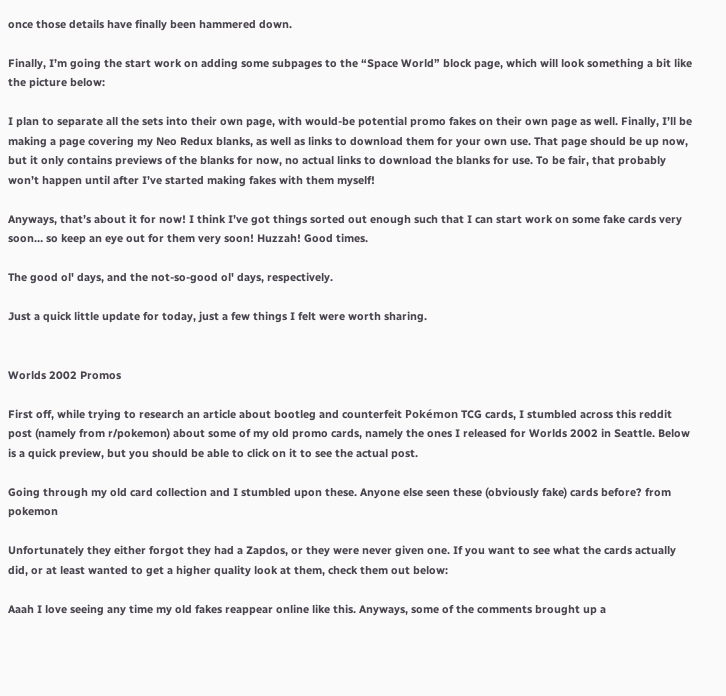once those details have finally been hammered down.

Finally, I’m going the start work on adding some subpages to the “Space World” block page, which will look something a bit like the picture below:

I plan to separate all the sets into their own page, with would-be potential promo fakes on their own page as well. Finally, I’ll be making a page covering my Neo Redux blanks, as well as links to download them for your own use. That page should be up now, but it only contains previews of the blanks for now, no actual links to download the blanks for use. To be fair, that probably won’t happen until after I’ve started making fakes with them myself!

Anyways, that’s about it for now! I think I’ve got things sorted out enough such that I can start work on some fake cards very soon… so keep an eye out for them very soon! Huzzah! Good times.

The good ol' days, and the not-so-good ol' days, respectively.

Just a quick little update for today, just a few things I felt were worth sharing.


Worlds 2002 Promos

First off, while trying to research an article about bootleg and counterfeit Pokémon TCG cards, I stumbled across this reddit post (namely from r/pokemon) about some of my old promo cards, namely the ones I released for Worlds 2002 in Seattle. Below is a quick preview, but you should be able to click on it to see the actual post.

Going through my old card collection and I stumbled upon these. Anyone else seen these (obviously fake) cards before? from pokemon

Unfortunately they either forgot they had a Zapdos, or they were never given one. If you want to see what the cards actually did, or at least wanted to get a higher quality look at them, check them out below:

Aaah I love seeing any time my old fakes reappear online like this. Anyways, some of the comments brought up a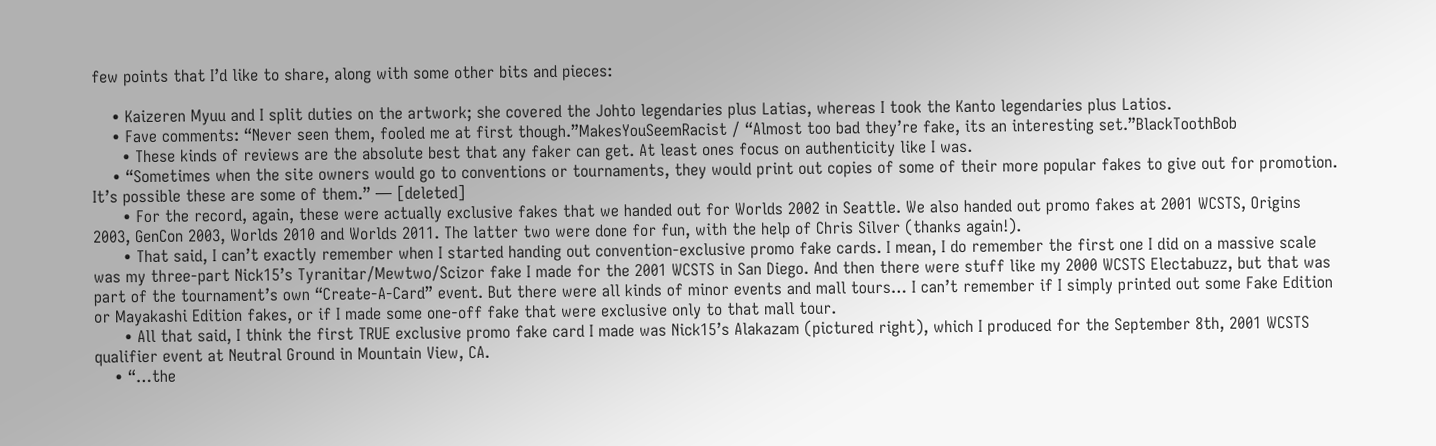few points that I’d like to share, along with some other bits and pieces:

    • Kaizeren Myuu and I split duties on the artwork; she covered the Johto legendaries plus Latias, whereas I took the Kanto legendaries plus Latios.
    • Fave comments: “Never seen them, fooled me at first though.”MakesYouSeemRacist / “Almost too bad they’re fake, its an interesting set.”BlackToothBob
      • These kinds of reviews are the absolute best that any faker can get. At least ones focus on authenticity like I was.
    • “Sometimes when the site owners would go to conventions or tournaments, they would print out copies of some of their more popular fakes to give out for promotion. It’s possible these are some of them.” — [deleted]
      • For the record, again, these were actually exclusive fakes that we handed out for Worlds 2002 in Seattle. We also handed out promo fakes at 2001 WCSTS, Origins 2003, GenCon 2003, Worlds 2010 and Worlds 2011. The latter two were done for fun, with the help of Chris Silver (thanks again!).
      • That said, I can’t exactly remember when I started handing out convention-exclusive promo fake cards. I mean, I do remember the first one I did on a massive scale was my three-part Nick15’s Tyranitar/Mewtwo/Scizor fake I made for the 2001 WCSTS in San Diego. And then there were stuff like my 2000 WCSTS Electabuzz, but that was part of the tournament’s own “Create-A-Card” event. But there were all kinds of minor events and mall tours… I can’t remember if I simply printed out some Fake Edition or Mayakashi Edition fakes, or if I made some one-off fake that were exclusive only to that mall tour.
      • All that said, I think the first TRUE exclusive promo fake card I made was Nick15’s Alakazam (pictured right), which I produced for the September 8th, 2001 WCSTS qualifier event at Neutral Ground in Mountain View, CA.
    • “…the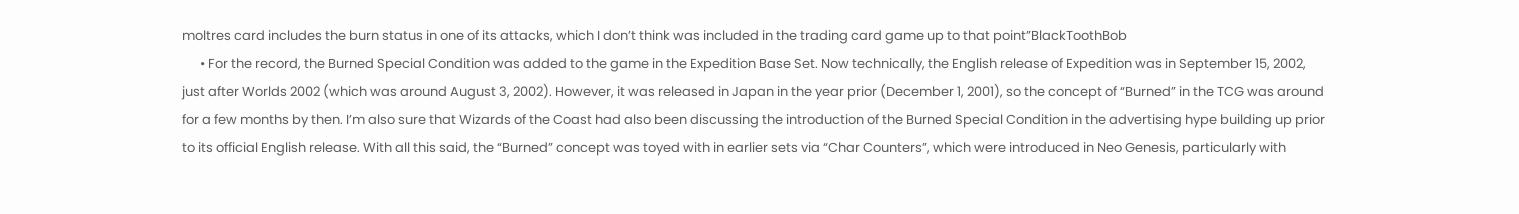moltres card includes the burn status in one of its attacks, which I don’t think was included in the trading card game up to that point”BlackToothBob
      • For the record, the Burned Special Condition was added to the game in the Expedition Base Set. Now technically, the English release of Expedition was in September 15, 2002, just after Worlds 2002 (which was around August 3, 2002). However, it was released in Japan in the year prior (December 1, 2001), so the concept of “Burned” in the TCG was around for a few months by then. I’m also sure that Wizards of the Coast had also been discussing the introduction of the Burned Special Condition in the advertising hype building up prior to its official English release. With all this said, the “Burned” concept was toyed with in earlier sets via “Char Counters”, which were introduced in Neo Genesis, particularly with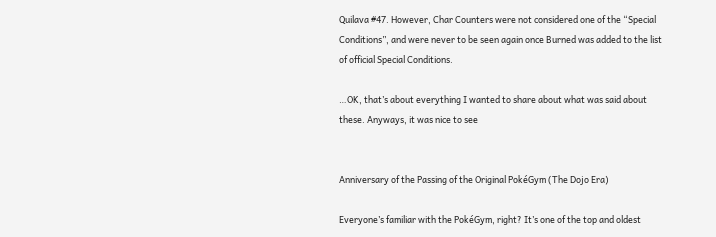Quilava #47. However, Char Counters were not considered one of the “Special Conditions”, and were never to be seen again once Burned was added to the list of official Special Conditions.

…OK, that’s about everything I wanted to share about what was said about these. Anyways, it was nice to see


Anniversary of the Passing of the Original PokéGym (The Dojo Era)

Everyone’s familiar with the PokéGym, right? It’s one of the top and oldest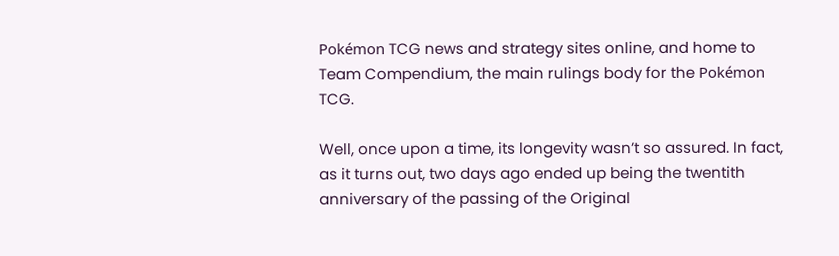Pokémon TCG news and strategy sites online, and home to Team Compendium, the main rulings body for the Pokémon TCG.

Well, once upon a time, its longevity wasn’t so assured. In fact, as it turns out, two days ago ended up being the twentith anniversary of the passing of the Original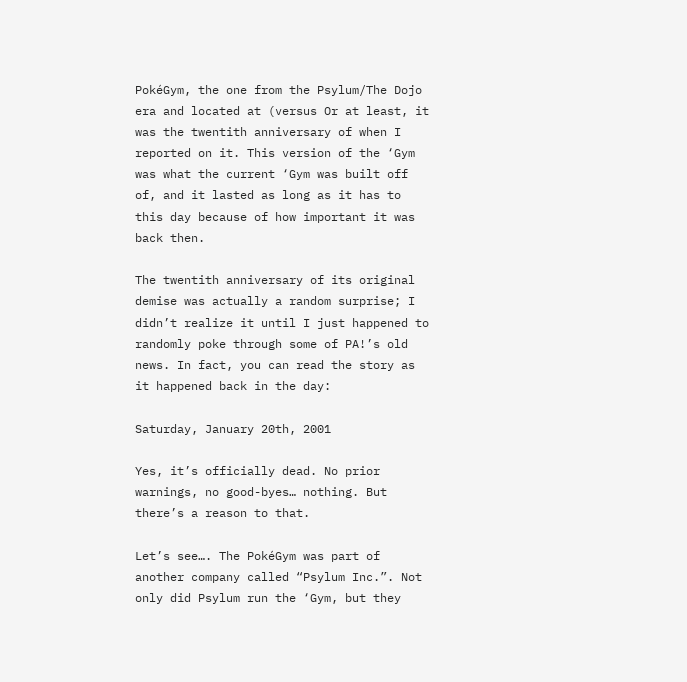PokéGym, the one from the Psylum/The Dojo era and located at (versus Or at least, it was the twentith anniversary of when I reported on it. This version of the ‘Gym was what the current ‘Gym was built off of, and it lasted as long as it has to this day because of how important it was back then.

The twentith anniversary of its original demise was actually a random surprise; I didn’t realize it until I just happened to randomly poke through some of PA!’s old news. In fact, you can read the story as it happened back in the day:

Saturday, January 20th, 2001

Yes, it’s officially dead. No prior warnings, no good-byes… nothing. But there’s a reason to that.

Let’s see…. The PokéGym was part of another company called “Psylum Inc.”. Not only did Psylum run the ‘Gym, but they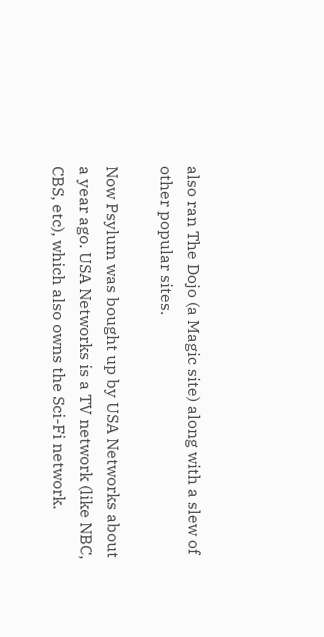also ran The Dojo (a Magic site) along with a slew of other popular sites.

Now Psylum was bought up by USA Networks about a year ago. USA Networks is a TV network (like NBC, CBS, etc), which also owns the Sci-Fi network.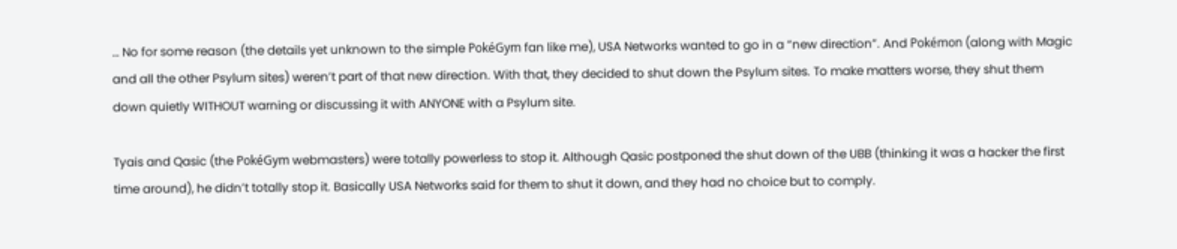… No for some reason (the details yet unknown to the simple PokéGym fan like me), USA Networks wanted to go in a “new direction”. And Pokémon (along with Magic and all the other Psylum sites) weren’t part of that new direction. With that, they decided to shut down the Psylum sites. To make matters worse, they shut them down quietly WITHOUT warning or discussing it with ANYONE with a Psylum site.

Tyais and Qasic (the PokéGym webmasters) were totally powerless to stop it. Although Qasic postponed the shut down of the UBB (thinking it was a hacker the first time around), he didn’t totally stop it. Basically USA Networks said for them to shut it down, and they had no choice but to comply.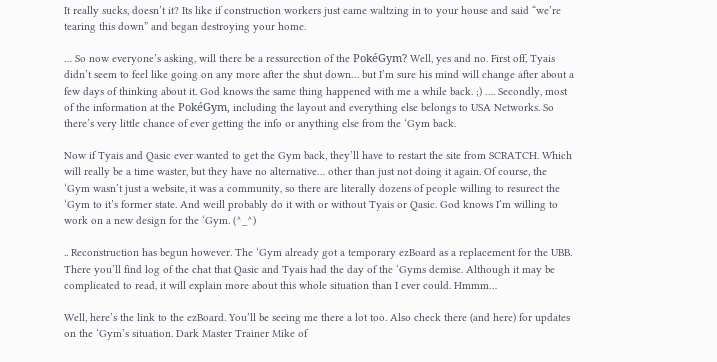It really sucks, doesn’t it? Its like if construction workers just came waltzing in to your house and said “we’re tearing this down” and began destroying your home.

… So now everyone’s asking, will there be a ressurection of the PokéGym? Well, yes and no. First off, Tyais didn’t seem to feel like going on any more after the shut down… but I’m sure his mind will change after about a few days of thinking about it. God knows the same thing happened with me a while back. ;) …. Secondly, most of the information at the PokéGym, including the layout and everything else belongs to USA Networks. So there’s very little chance of ever getting the info or anything else from the ‘Gym back.

Now if Tyais and Qasic ever wanted to get the Gym back, they’ll have to restart the site from SCRATCH. Which will really be a time waster, but they have no alternative… other than just not doing it again. Of course, the ‘Gym wasn’t just a website, it was a community, so there are literally dozens of people willing to resurect the ‘Gym to it’s former state. And weill probably do it with or without Tyais or Qasic. God knows I’m willing to work on a new design for the ‘Gym. (^_^)

.. Reconstruction has begun however. The ‘Gym already got a temporary ezBoard as a replacement for the UBB. There you’ll find log of the chat that Qasic and Tyais had the day of the ‘Gyms demise. Although it may be complicated to read, it will explain more about this whole situation than I ever could. Hmmm…

Well, here’s the link to the ezBoard. You’ll be seeing me there a lot too. Also check there (and here) for updates on the ‘Gym’s situation. Dark Master Trainer Mike of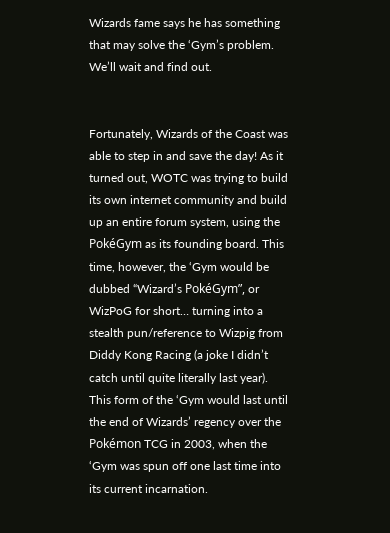Wizards fame says he has something that may solve the ‘Gym’s problem. We’ll wait and find out.


Fortunately, Wizards of the Coast was able to step in and save the day! As it turned out, WOTC was trying to build its own internet community and build up an entire forum system, using the PokéGym as its founding board. This time, however, the ‘Gym would be dubbed “Wizard’s PokéGym”, or WizPoG for short… turning into a stealth pun/reference to Wizpig from Diddy Kong Racing (a joke I didn’t catch until quite literally last year). This form of the ‘Gym would last until the end of Wizards’ regency over the Pokémon TCG in 2003, when the ‘Gym was spun off one last time into its current incarnation.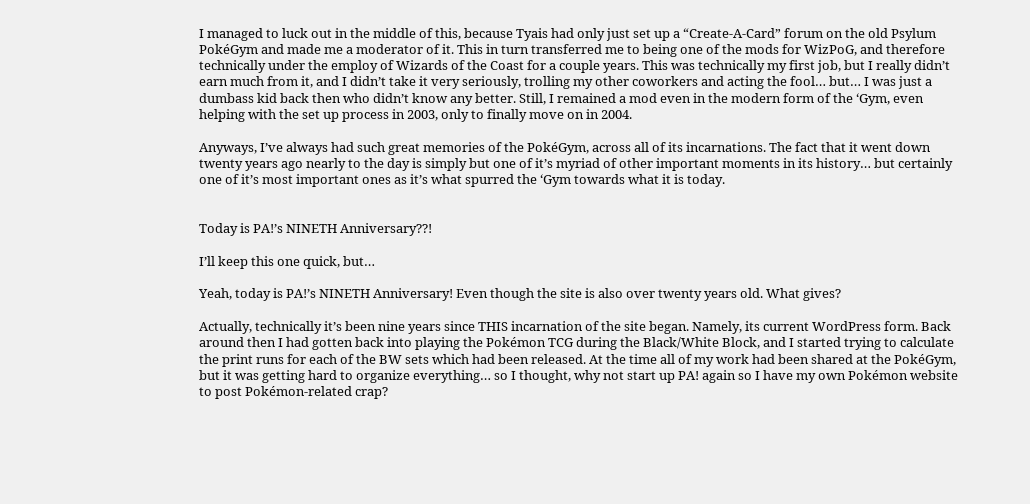I managed to luck out in the middle of this, because Tyais had only just set up a “Create-A-Card” forum on the old Psylum PokéGym and made me a moderator of it. This in turn transferred me to being one of the mods for WizPoG, and therefore technically under the employ of Wizards of the Coast for a couple years. This was technically my first job, but I really didn’t earn much from it, and I didn’t take it very seriously, trolling my other coworkers and acting the fool… but… I was just a dumbass kid back then who didn’t know any better. Still, I remained a mod even in the modern form of the ‘Gym, even helping with the set up process in 2003, only to finally move on in 2004.

Anyways, I’ve always had such great memories of the PokéGym, across all of its incarnations. The fact that it went down twenty years ago nearly to the day is simply but one of it’s myriad of other important moments in its history… but certainly one of it’s most important ones as it’s what spurred the ‘Gym towards what it is today.


Today is PA!’s NINETH Anniversary??!

I’ll keep this one quick, but…

Yeah, today is PA!’s NINETH Anniversary! Even though the site is also over twenty years old. What gives?

Actually, technically it’s been nine years since THIS incarnation of the site began. Namely, its current WordPress form. Back around then I had gotten back into playing the Pokémon TCG during the Black/White Block, and I started trying to calculate the print runs for each of the BW sets which had been released. At the time all of my work had been shared at the PokéGym, but it was getting hard to organize everything… so I thought, why not start up PA! again so I have my own Pokémon website to post Pokémon-related crap?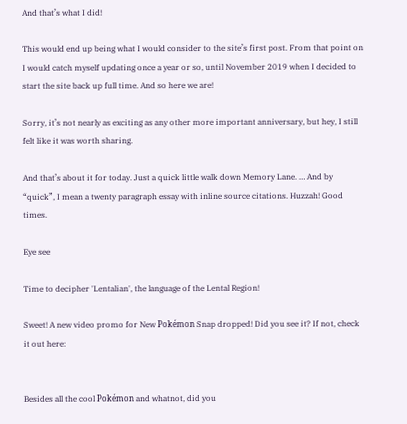And that’s what I did!

This would end up being what I would consider to the site’s first post. From that point on I would catch myself updating once a year or so, until November 2019 when I decided to start the site back up full time. And so here we are!

Sorry, it’s not nearly as exciting as any other more important anniversary, but hey, I still felt like it was worth sharing.

And that’s about it for today. Just a quick little walk down Memory Lane. … And by “quick”, I mean a twenty paragraph essay with inline source citations. Huzzah! Good times.

Eye see

Time to decipher 'Lentalian', the language of the Lental Region!

Sweet! A new video promo for New Pokémon Snap dropped! Did you see it? If not, check it out here:


Besides all the cool Pokémon and whatnot, did you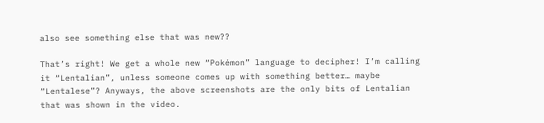also see something else that was new??

That’s right! We get a whole new “Pokémon” language to decipher! I’m calling it “Lentalian”, unless someone comes up with something better… maybe “Lentalese”? Anyways, the above screenshots are the only bits of Lentalian that was shown in the video.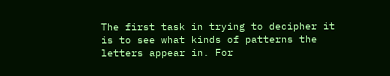The first task in trying to decipher it is to see what kinds of patterns the letters appear in. For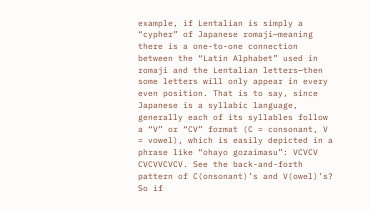example, if Lentalian is simply a “cypher” of Japanese romaji—meaning there is a one-to-one connection between the “Latin Alphabet” used in romaji and the Lentalian letters—then some letters will only appear in every even position. That is to say, since Japanese is a syllabic language, generally each of its syllables follow a “V” or “CV” format (C = consonant, V = vowel), which is easily depicted in a phrase like “ohayo gozaimasu”: VCVCV CVCVVCVCV. See the back-and-forth pattern of C(onsonant)’s and V(owel)’s? So if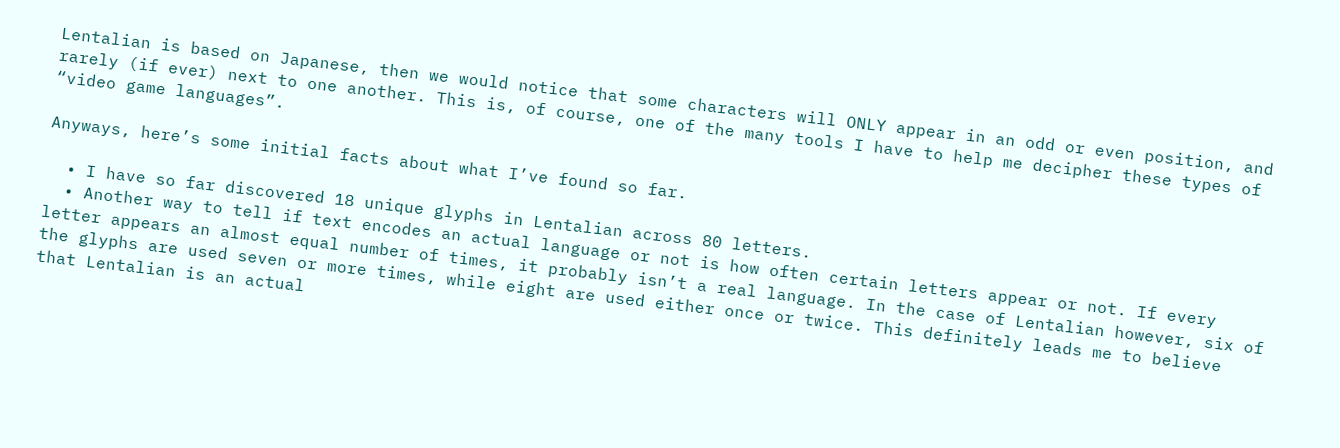Lentalian is based on Japanese, then we would notice that some characters will ONLY appear in an odd or even position, and rarely (if ever) next to one another. This is, of course, one of the many tools I have to help me decipher these types of “video game languages”.

Anyways, here’s some initial facts about what I’ve found so far.

  • I have so far discovered 18 unique glyphs in Lentalian across 80 letters.
  • Another way to tell if text encodes an actual language or not is how often certain letters appear or not. If every letter appears an almost equal number of times, it probably isn’t a real language. In the case of Lentalian however, six of the glyphs are used seven or more times, while eight are used either once or twice. This definitely leads me to believe that Lentalian is an actual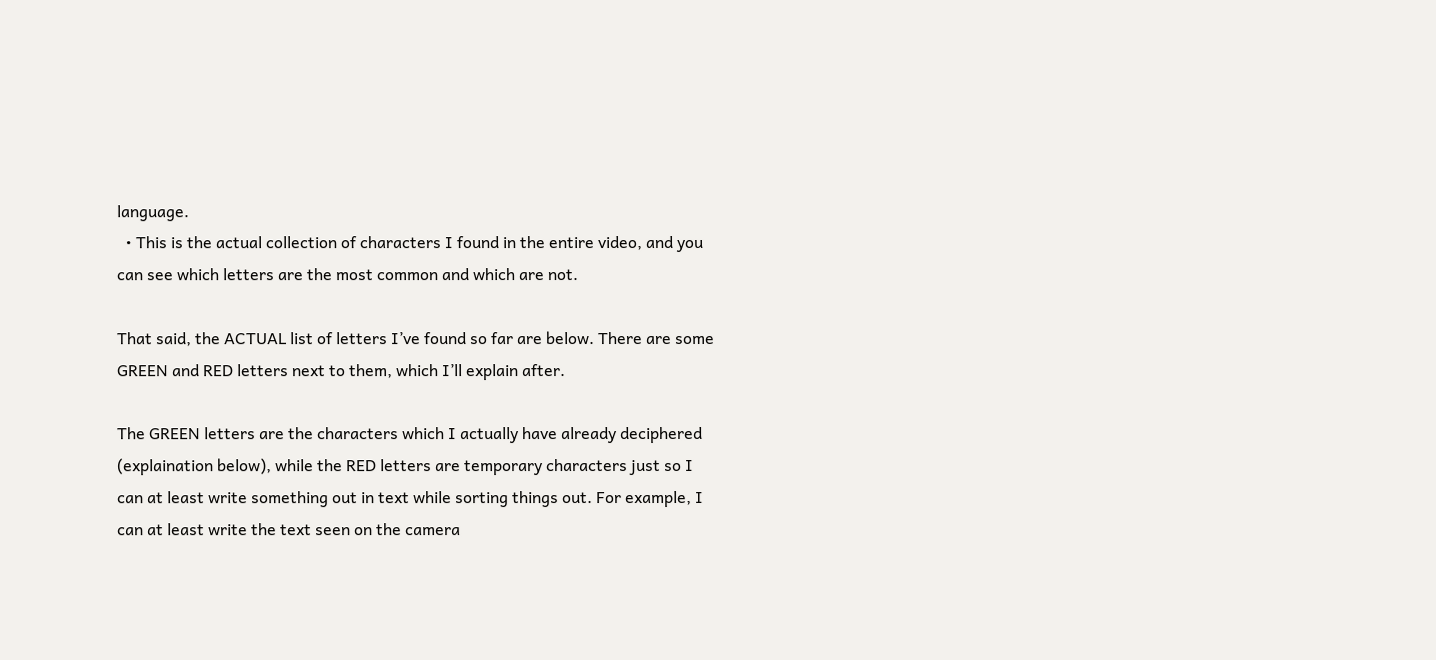language.
  • This is the actual collection of characters I found in the entire video, and you can see which letters are the most common and which are not.

That said, the ACTUAL list of letters I’ve found so far are below. There are some GREEN and RED letters next to them, which I’ll explain after.

The GREEN letters are the characters which I actually have already deciphered (explaination below), while the RED letters are temporary characters just so I can at least write something out in text while sorting things out. For example, I can at least write the text seen on the camera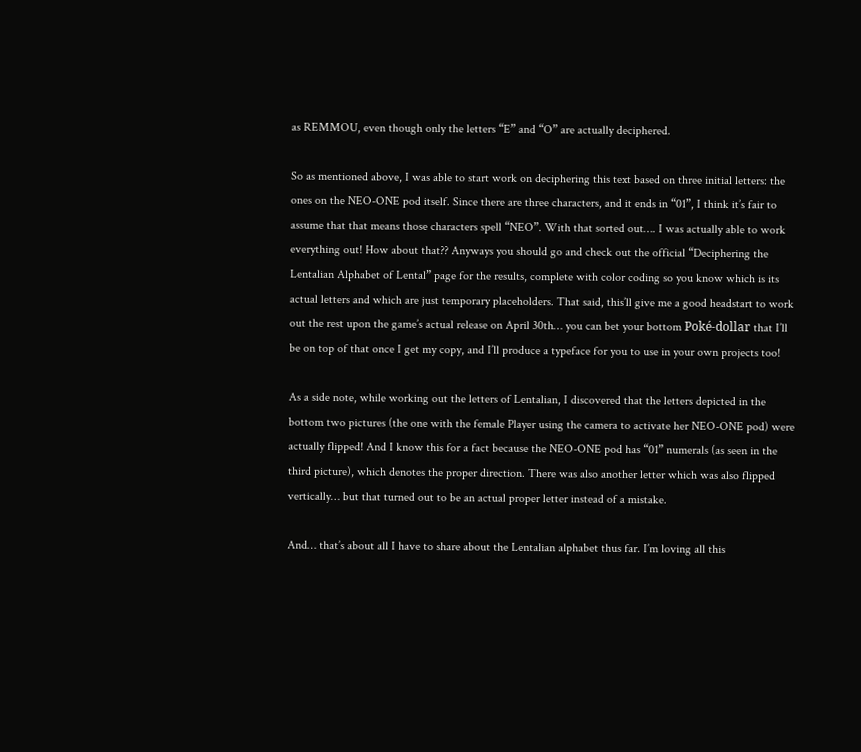as REMMOU, even though only the letters “E” and “O” are actually deciphered.

So as mentioned above, I was able to start work on deciphering this text based on three initial letters: the ones on the NEO-ONE pod itself. Since there are three characters, and it ends in “01”, I think it’s fair to assume that that means those characters spell “NEO”. With that sorted out…. I was actually able to work everything out! How about that?? Anyways you should go and check out the official “Deciphering the Lentalian Alphabet of Lental” page for the results, complete with color coding so you know which is its actual letters and which are just temporary placeholders. That said, this’ll give me a good headstart to work out the rest upon the game’s actual release on April 30th… you can bet your bottom Poké-dollar that I’ll be on top of that once I get my copy, and I’ll produce a typeface for you to use in your own projects too!

As a side note, while working out the letters of Lentalian, I discovered that the letters depicted in the bottom two pictures (the one with the female Player using the camera to activate her NEO-ONE pod) were actually flipped! And I know this for a fact because the NEO-ONE pod has “01” numerals (as seen in the third picture), which denotes the proper direction. There was also another letter which was also flipped vertically… but that turned out to be an actual proper letter instead of a mistake.

And… that’s about all I have to share about the Lentalian alphabet thus far. I’m loving all this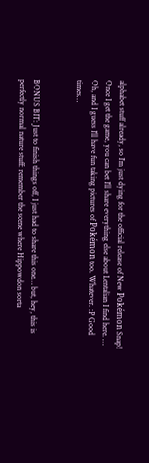alphabet stuff already, so I’m just dying for the official release of New Pokémon Snap! Once I get the game, you can bet I’ll share everything else about Lentalian I find here. … Oh, and I guess I’ll have fun taking pictures of Pokémon too. Whatever. :P Good times…


BONUS BIT: Just to finish things off, I just had to share this one… but, hey, this is perfectly normal nature stuff: remember the scene where Hippowdon sorta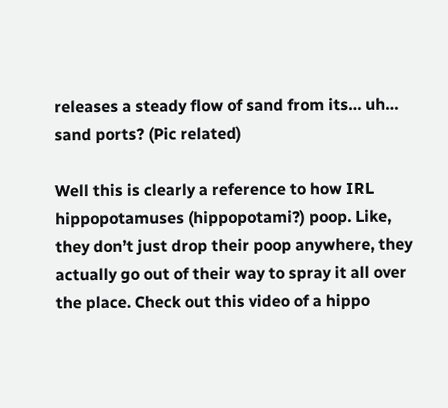releases a steady flow of sand from its… uh… sand ports? (Pic related)

Well this is clearly a reference to how IRL hippopotamuses (hippopotami?) poop. Like, they don’t just drop their poop anywhere, they actually go out of their way to spray it all over the place. Check out this video of a hippo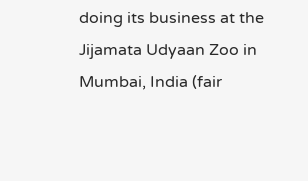doing its business at the Jijamata Udyaan Zoo in Mumbai, India (fair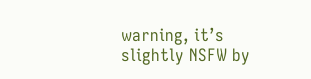warning, it’s slightly NSFW by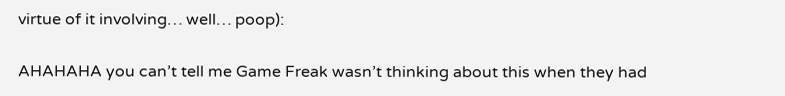virtue of it involving… well… poop):

AHAHAHA you can’t tell me Game Freak wasn’t thinking about this when they had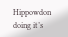Hippowdon doing it’s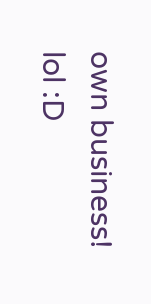own business! lol :D